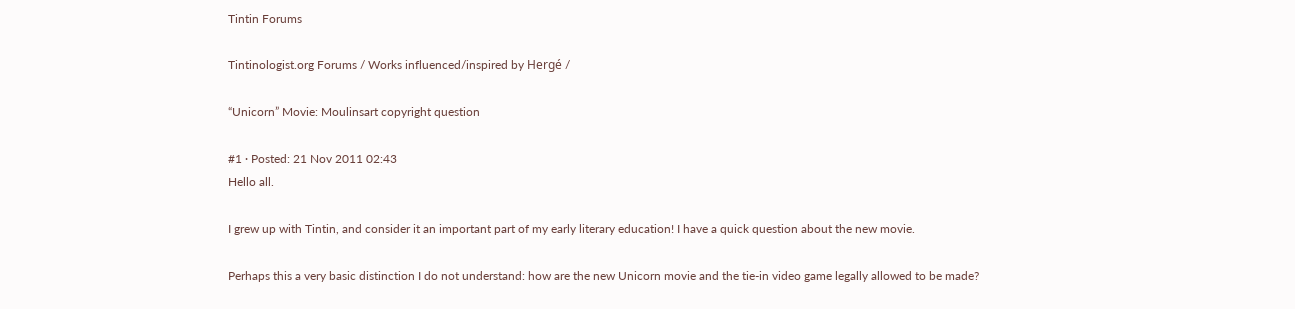Tintin Forums

Tintinologist.org Forums / Works influenced/inspired by Hergé /

“Unicorn” Movie: Moulinsart copyright question

#1 · Posted: 21 Nov 2011 02:43
Hello all.

I grew up with Tintin, and consider it an important part of my early literary education! I have a quick question about the new movie.

Perhaps this a very basic distinction I do not understand: how are the new Unicorn movie and the tie-in video game legally allowed to be made?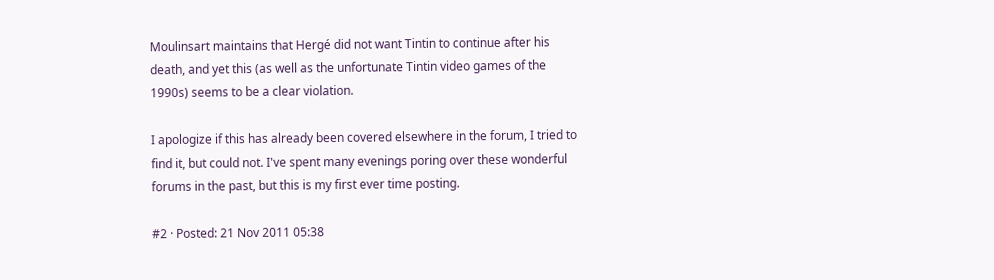Moulinsart maintains that Hergé did not want Tintin to continue after his death, and yet this (as well as the unfortunate Tintin video games of the 1990s) seems to be a clear violation.

I apologize if this has already been covered elsewhere in the forum, I tried to find it, but could not. I've spent many evenings poring over these wonderful forums in the past, but this is my first ever time posting.

#2 · Posted: 21 Nov 2011 05:38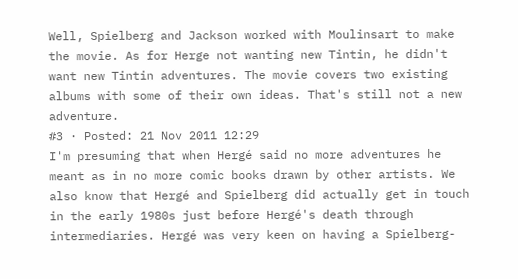Well, Spielberg and Jackson worked with Moulinsart to make the movie. As for Herge not wanting new Tintin, he didn't want new Tintin adventures. The movie covers two existing albums with some of their own ideas. That's still not a new adventure.
#3 · Posted: 21 Nov 2011 12:29
I'm presuming that when Hergé said no more adventures he meant as in no more comic books drawn by other artists. We also know that Hergé and Spielberg did actually get in touch in the early 1980s just before Hergé's death through intermediaries. Hergé was very keen on having a Spielberg-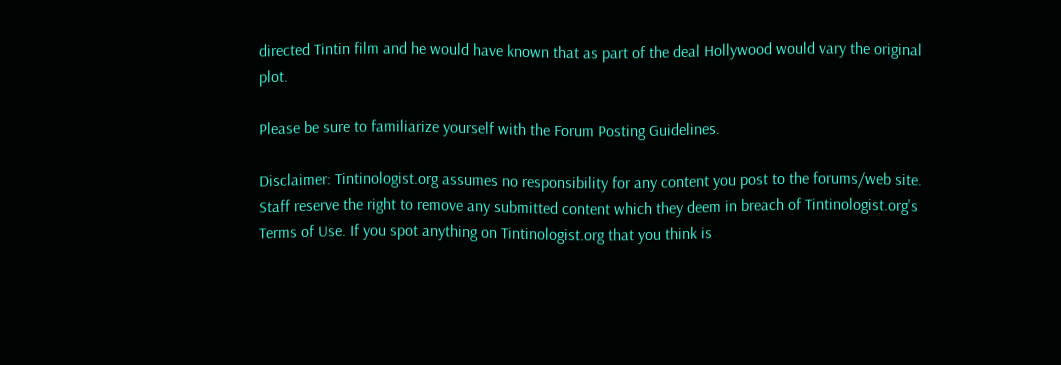directed Tintin film and he would have known that as part of the deal Hollywood would vary the original plot.

Please be sure to familiarize yourself with the Forum Posting Guidelines.

Disclaimer: Tintinologist.org assumes no responsibility for any content you post to the forums/web site. Staff reserve the right to remove any submitted content which they deem in breach of Tintinologist.org's Terms of Use. If you spot anything on Tintinologist.org that you think is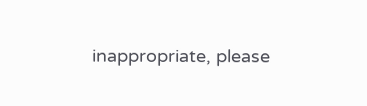inappropriate, please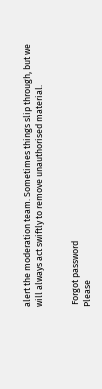alert the moderation team. Sometimes things slip through, but we will always act swiftly to remove unauthorised material.


 Forgot password
Please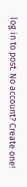log in to post. No account? Create one!